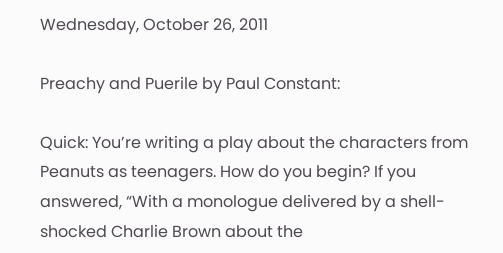Wednesday, October 26, 2011

Preachy and Puerile by Paul Constant:

Quick: You’re writing a play about the characters from Peanuts as teenagers. How do you begin? If you answered, “With a monologue delivered by a shell-shocked Charlie Brown about the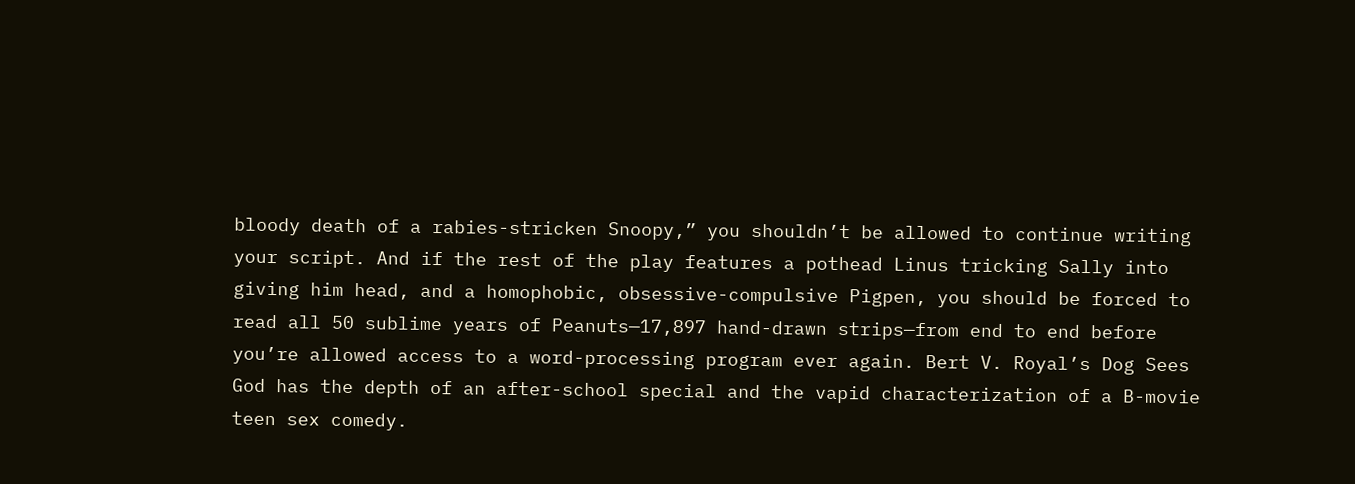bloody death of a rabies-stricken Snoopy,” you shouldn’t be allowed to continue writing your script. And if the rest of the play features a pothead Linus tricking Sally into giving him head, and a homophobic, obsessive-compulsive Pigpen, you should be forced to read all 50 sublime years of Peanuts—17,897 hand-drawn strips—from end to end before you’re allowed access to a word-processing program ever again. Bert V. Royal’s Dog Sees God has the depth of an after-school special and the vapid characterization of a B-movie teen sex comedy.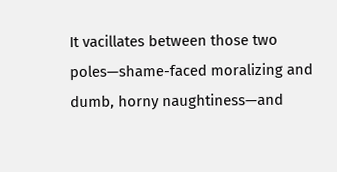It vacillates between those two poles—shame-faced moralizing and dumb, horny naughtiness—and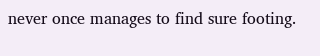never once manages to find sure footing.